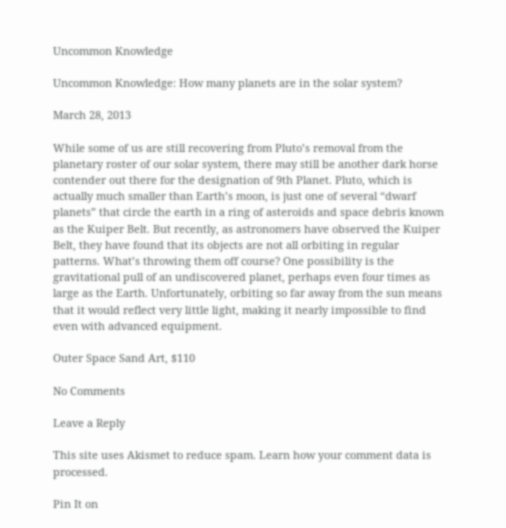Uncommon Knowledge

Uncommon Knowledge: How many planets are in the solar system?

March 28, 2013

While some of us are still recovering from Pluto’s removal from the planetary roster of our solar system, there may still be another dark horse contender out there for the designation of 9th Planet. Pluto, which is actually much smaller than Earth’s moon, is just one of several “dwarf planets” that circle the earth in a ring of asteroids and space debris known as the Kuiper Belt. But recently, as astronomers have observed the Kuiper Belt, they have found that its objects are not all orbiting in regular patterns. What’s throwing them off course? One possibility is the gravitational pull of an undiscovered planet, perhaps even four times as large as the Earth. Unfortunately, orbiting so far away from the sun means that it would reflect very little light, making it nearly impossible to find even with advanced equipment.

Outer Space Sand Art, $110

No Comments

Leave a Reply

This site uses Akismet to reduce spam. Learn how your comment data is processed.

Pin It on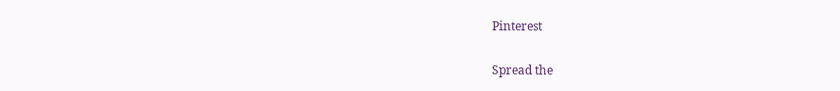Pinterest

Spread the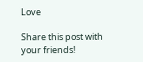Love

Share this post with your friends!